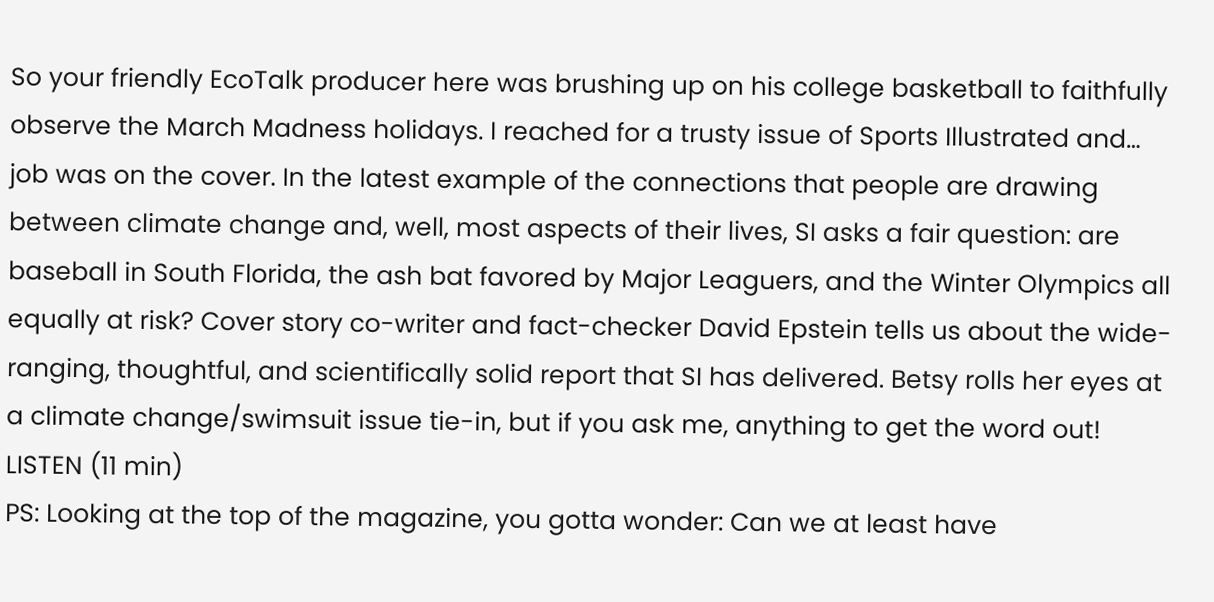So your friendly EcoTalk producer here was brushing up on his college basketball to faithfully observe the March Madness holidays. I reached for a trusty issue of Sports Illustrated and… job was on the cover. In the latest example of the connections that people are drawing between climate change and, well, most aspects of their lives, SI asks a fair question: are baseball in South Florida, the ash bat favored by Major Leaguers, and the Winter Olympics all equally at risk? Cover story co-writer and fact-checker David Epstein tells us about the wide-ranging, thoughtful, and scientifically solid report that SI has delivered. Betsy rolls her eyes at a climate change/swimsuit issue tie-in, but if you ask me, anything to get the word out! LISTEN (11 min)
PS: Looking at the top of the magazine, you gotta wonder: Can we at least have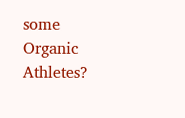some Organic Athletes?